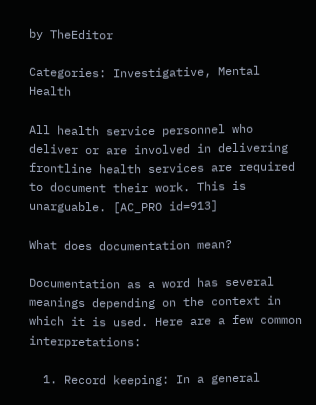by TheEditor

Categories: Investigative, Mental Health

All health service personnel who deliver or are involved in delivering frontline health services are required to document their work. This is unarguable. [AC_PRO id=913]

What does documentation mean?

Documentation as a word has several meanings depending on the context in which it is used. Here are a few common interpretations:

  1. Record keeping: In a general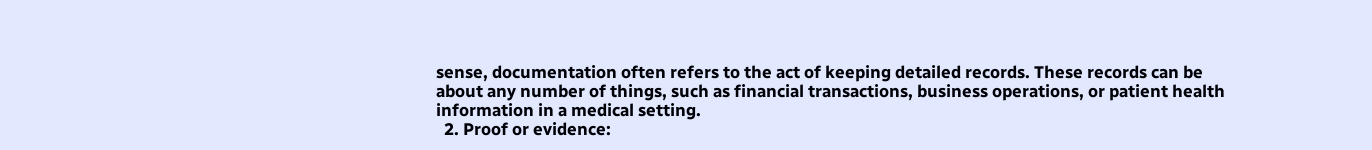sense, documentation often refers to the act of keeping detailed records. These records can be about any number of things, such as financial transactions, business operations, or patient health information in a medical setting.
  2. Proof or evidence: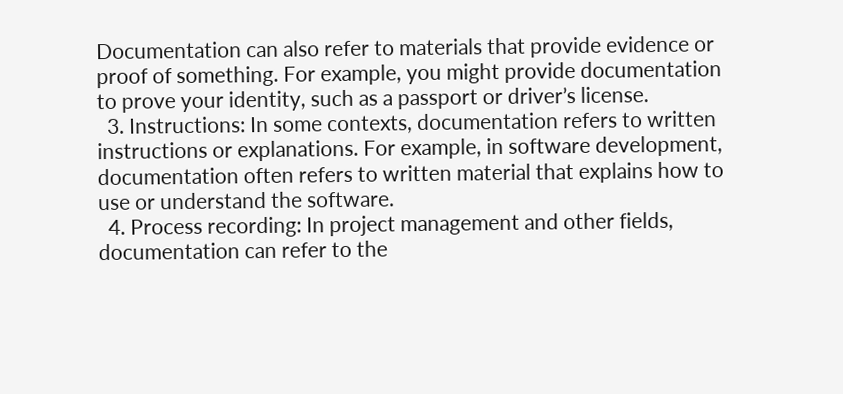Documentation can also refer to materials that provide evidence or proof of something. For example, you might provide documentation to prove your identity, such as a passport or driver’s license.
  3. Instructions: In some contexts, documentation refers to written instructions or explanations. For example, in software development, documentation often refers to written material that explains how to use or understand the software.
  4. Process recording: In project management and other fields, documentation can refer to the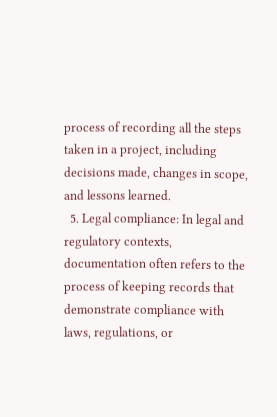process of recording all the steps taken in a project, including decisions made, changes in scope, and lessons learned.
  5. Legal compliance: In legal and regulatory contexts, documentation often refers to the process of keeping records that demonstrate compliance with laws, regulations, or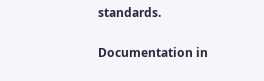standards.

Documentation in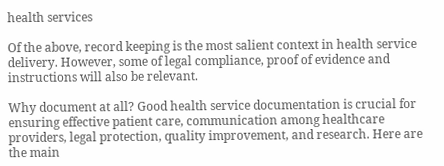health services

Of the above, record keeping is the most salient context in health service delivery. However, some of legal compliance, proof of evidence and instructions will also be relevant.

Why document at all? Good health service documentation is crucial for ensuring effective patient care, communication among healthcare providers, legal protection, quality improvement, and research. Here are the main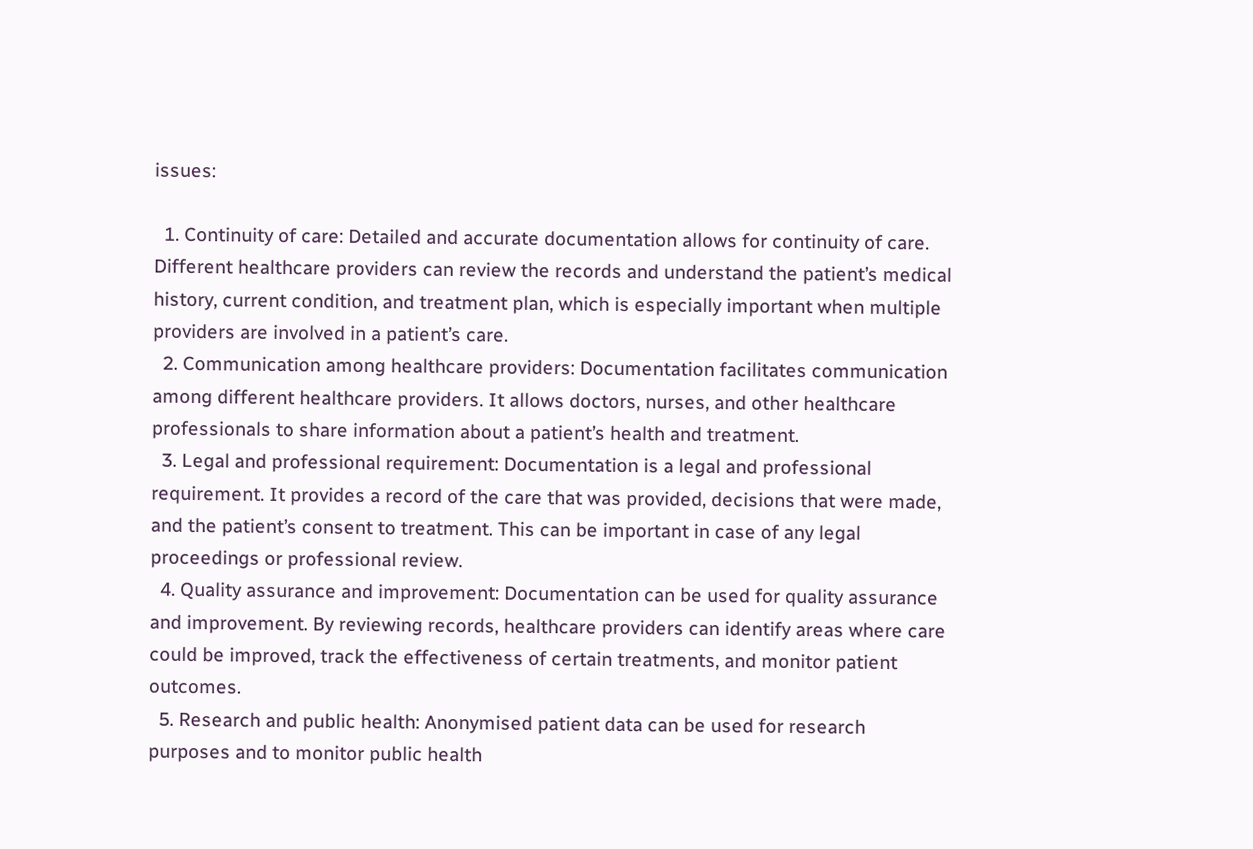issues:

  1. Continuity of care: Detailed and accurate documentation allows for continuity of care. Different healthcare providers can review the records and understand the patient’s medical history, current condition, and treatment plan, which is especially important when multiple providers are involved in a patient’s care.
  2. Communication among healthcare providers: Documentation facilitates communication among different healthcare providers. It allows doctors, nurses, and other healthcare professionals to share information about a patient’s health and treatment.
  3. Legal and professional requirement: Documentation is a legal and professional requirement. It provides a record of the care that was provided, decisions that were made, and the patient’s consent to treatment. This can be important in case of any legal proceedings or professional review.
  4. Quality assurance and improvement: Documentation can be used for quality assurance and improvement. By reviewing records, healthcare providers can identify areas where care could be improved, track the effectiveness of certain treatments, and monitor patient outcomes.
  5. Research and public health: Anonymised patient data can be used for research purposes and to monitor public health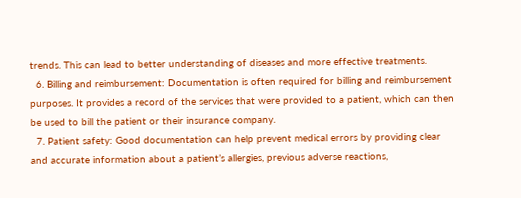trends. This can lead to better understanding of diseases and more effective treatments.
  6. Billing and reimbursement: Documentation is often required for billing and reimbursement purposes. It provides a record of the services that were provided to a patient, which can then be used to bill the patient or their insurance company.
  7. Patient safety: Good documentation can help prevent medical errors by providing clear and accurate information about a patient’s allergies, previous adverse reactions,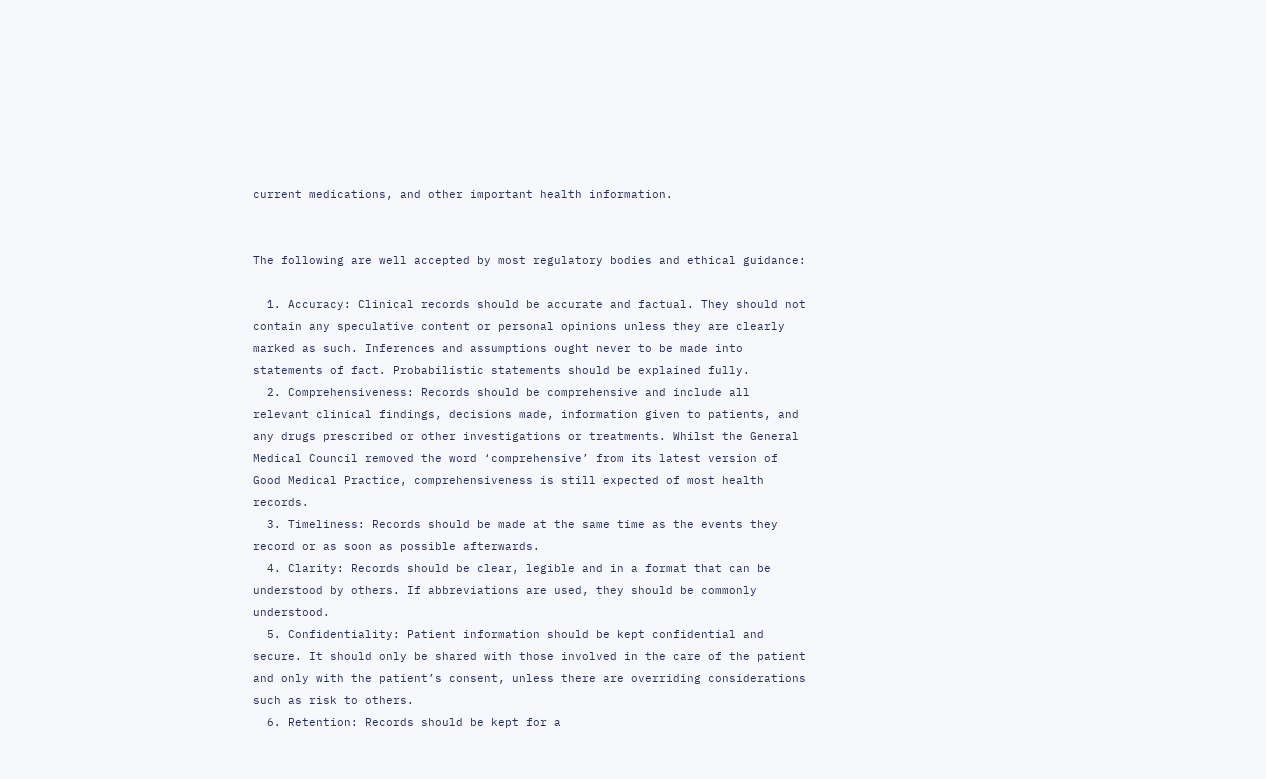current medications, and other important health information.


The following are well accepted by most regulatory bodies and ethical guidance:

  1. Accuracy: Clinical records should be accurate and factual. They should not contain any speculative content or personal opinions unless they are clearly marked as such. Inferences and assumptions ought never to be made into statements of fact. Probabilistic statements should be explained fully.
  2. Comprehensiveness: Records should be comprehensive and include all relevant clinical findings, decisions made, information given to patients, and any drugs prescribed or other investigations or treatments. Whilst the General Medical Council removed the word ‘comprehensive’ from its latest version of Good Medical Practice, comprehensiveness is still expected of most health records.
  3. Timeliness: Records should be made at the same time as the events they record or as soon as possible afterwards.
  4. Clarity: Records should be clear, legible and in a format that can be understood by others. If abbreviations are used, they should be commonly understood.
  5. Confidentiality: Patient information should be kept confidential and secure. It should only be shared with those involved in the care of the patient and only with the patient’s consent, unless there are overriding considerations such as risk to others.
  6. Retention: Records should be kept for a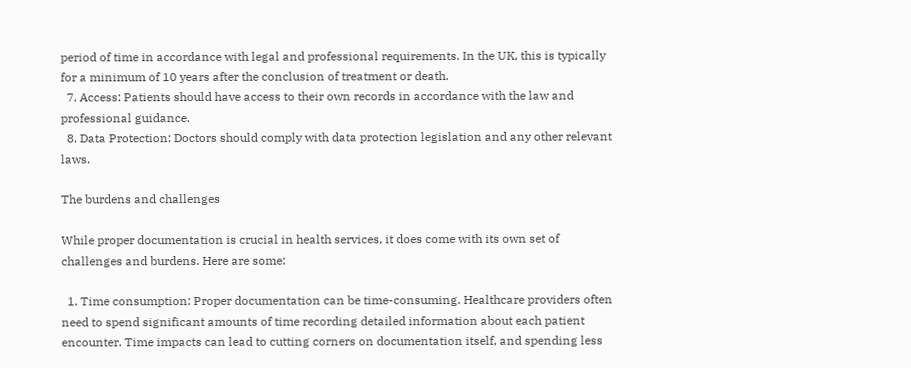period of time in accordance with legal and professional requirements. In the UK, this is typically for a minimum of 10 years after the conclusion of treatment or death.
  7. Access: Patients should have access to their own records in accordance with the law and professional guidance.
  8. Data Protection: Doctors should comply with data protection legislation and any other relevant laws.

The burdens and challenges

While proper documentation is crucial in health services, it does come with its own set of challenges and burdens. Here are some:

  1. Time consumption: Proper documentation can be time-consuming. Healthcare providers often need to spend significant amounts of time recording detailed information about each patient encounter. Time impacts can lead to cutting corners on documentation itself, and spending less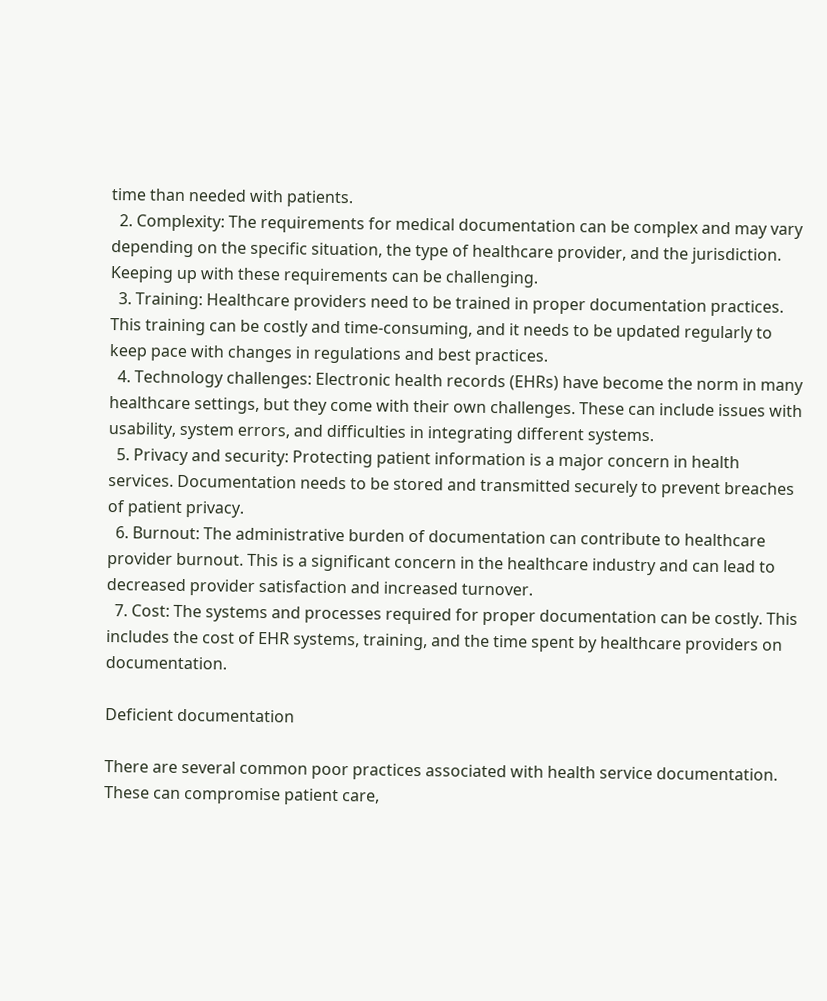time than needed with patients.
  2. Complexity: The requirements for medical documentation can be complex and may vary depending on the specific situation, the type of healthcare provider, and the jurisdiction. Keeping up with these requirements can be challenging.
  3. Training: Healthcare providers need to be trained in proper documentation practices. This training can be costly and time-consuming, and it needs to be updated regularly to keep pace with changes in regulations and best practices.
  4. Technology challenges: Electronic health records (EHRs) have become the norm in many healthcare settings, but they come with their own challenges. These can include issues with usability, system errors, and difficulties in integrating different systems.
  5. Privacy and security: Protecting patient information is a major concern in health services. Documentation needs to be stored and transmitted securely to prevent breaches of patient privacy.
  6. Burnout: The administrative burden of documentation can contribute to healthcare provider burnout. This is a significant concern in the healthcare industry and can lead to decreased provider satisfaction and increased turnover.
  7. Cost: The systems and processes required for proper documentation can be costly. This includes the cost of EHR systems, training, and the time spent by healthcare providers on documentation.

Deficient documentation

There are several common poor practices associated with health service documentation. These can compromise patient care,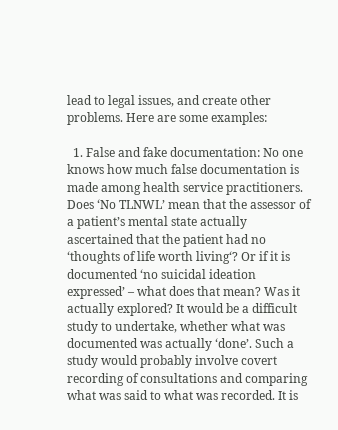lead to legal issues, and create other problems. Here are some examples:

  1. False and fake documentation: No one knows how much false documentation is made among health service practitioners. Does ‘No TLNWL’ mean that the assessor of a patient’s mental state actually ascertained that the patient had no ‘thoughts of life worth living‘? Or if it is documented ‘no suicidal ideation expressed’ – what does that mean? Was it actually explored? It would be a difficult study to undertake, whether what was documented was actually ‘done’. Such a study would probably involve covert recording of consultations and comparing what was said to what was recorded. It is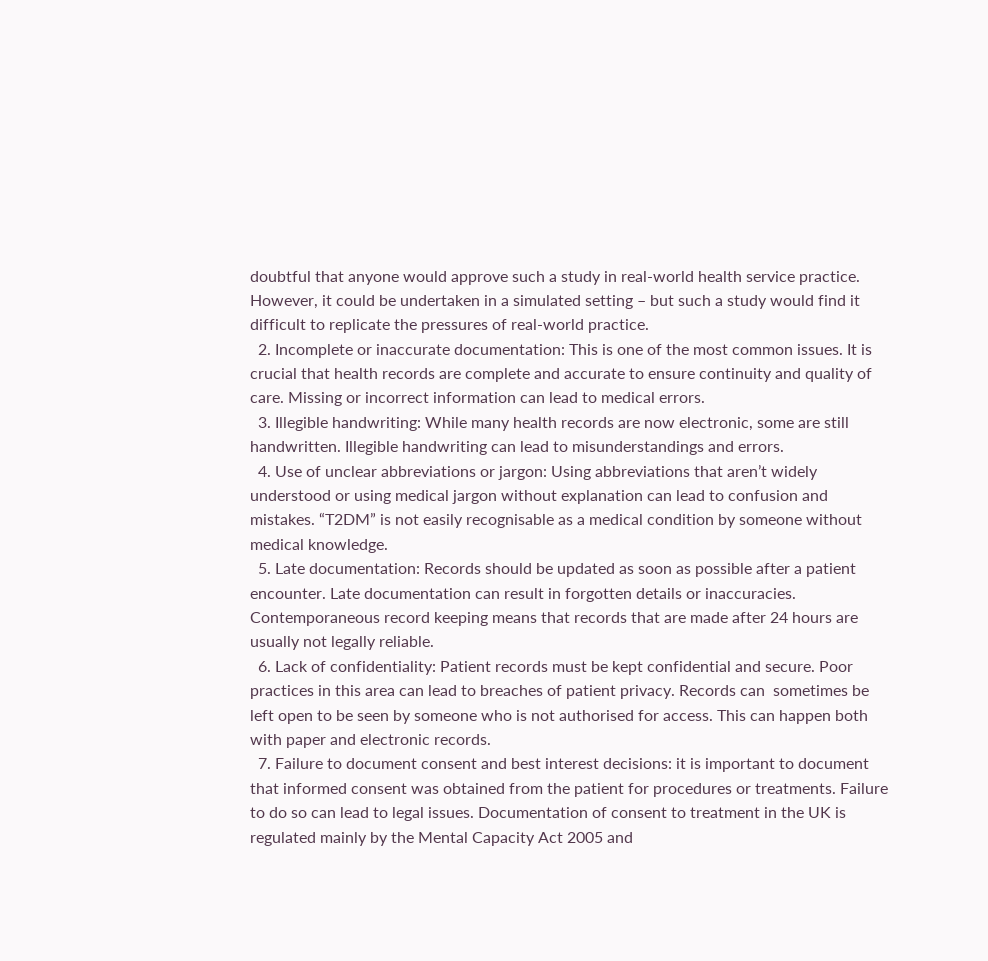doubtful that anyone would approve such a study in real-world health service practice. However, it could be undertaken in a simulated setting – but such a study would find it difficult to replicate the pressures of real-world practice.
  2. Incomplete or inaccurate documentation: This is one of the most common issues. It is crucial that health records are complete and accurate to ensure continuity and quality of care. Missing or incorrect information can lead to medical errors.
  3. Illegible handwriting: While many health records are now electronic, some are still handwritten. Illegible handwriting can lead to misunderstandings and errors.
  4. Use of unclear abbreviations or jargon: Using abbreviations that aren’t widely understood or using medical jargon without explanation can lead to confusion and mistakes. “T2DM” is not easily recognisable as a medical condition by someone without medical knowledge.
  5. Late documentation: Records should be updated as soon as possible after a patient encounter. Late documentation can result in forgotten details or inaccuracies. Contemporaneous record keeping means that records that are made after 24 hours are usually not legally reliable.
  6. Lack of confidentiality: Patient records must be kept confidential and secure. Poor practices in this area can lead to breaches of patient privacy. Records can  sometimes be left open to be seen by someone who is not authorised for access. This can happen both with paper and electronic records.
  7. Failure to document consent and best interest decisions: it is important to document that informed consent was obtained from the patient for procedures or treatments. Failure to do so can lead to legal issues. Documentation of consent to treatment in the UK is regulated mainly by the Mental Capacity Act 2005 and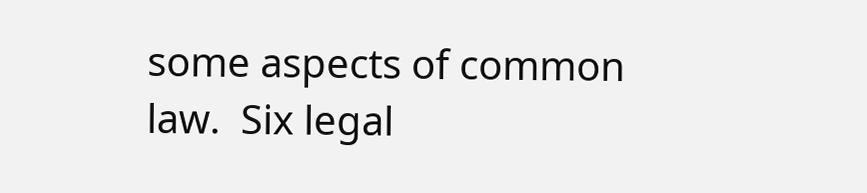some aspects of common law.  Six legal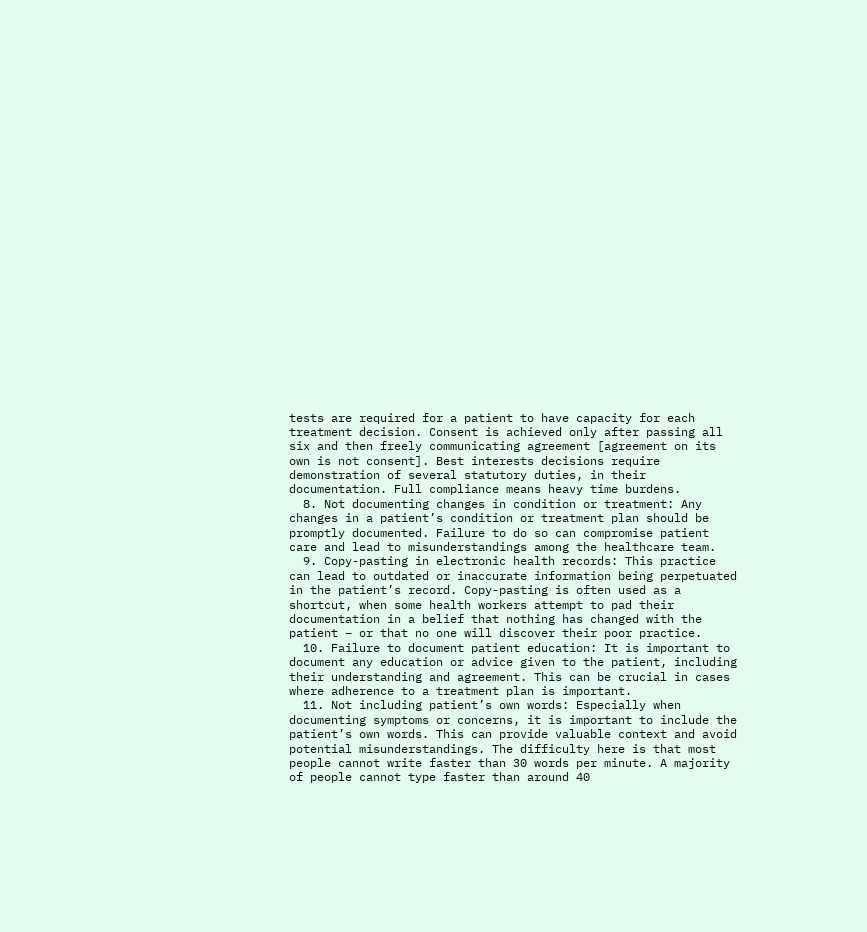tests are required for a patient to have capacity for each treatment decision. Consent is achieved only after passing all six and then freely communicating agreement [agreement on its own is not consent]. Best interests decisions require demonstration of several statutory duties, in their documentation. Full compliance means heavy time burdens.
  8. Not documenting changes in condition or treatment: Any changes in a patient’s condition or treatment plan should be promptly documented. Failure to do so can compromise patient care and lead to misunderstandings among the healthcare team.
  9. Copy-pasting in electronic health records: This practice can lead to outdated or inaccurate information being perpetuated in the patient’s record. Copy-pasting is often used as a shortcut, when some health workers attempt to pad their documentation in a belief that nothing has changed with the patient – or that no one will discover their poor practice.
  10. Failure to document patient education: It is important to document any education or advice given to the patient, including their understanding and agreement. This can be crucial in cases where adherence to a treatment plan is important.
  11. Not including patient’s own words: Especially when documenting symptoms or concerns, it is important to include the patient’s own words. This can provide valuable context and avoid potential misunderstandings. The difficulty here is that most people cannot write faster than 30 words per minute. A majority of people cannot type faster than around 40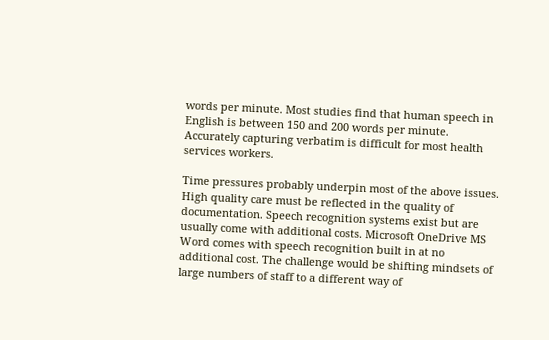words per minute. Most studies find that human speech in English is between 150 and 200 words per minute. Accurately capturing verbatim is difficult for most health services workers.

Time pressures probably underpin most of the above issues. High quality care must be reflected in the quality of documentation. Speech recognition systems exist but are usually come with additional costs. Microsoft OneDrive MS Word comes with speech recognition built in at no additional cost. The challenge would be shifting mindsets of large numbers of staff to a different way of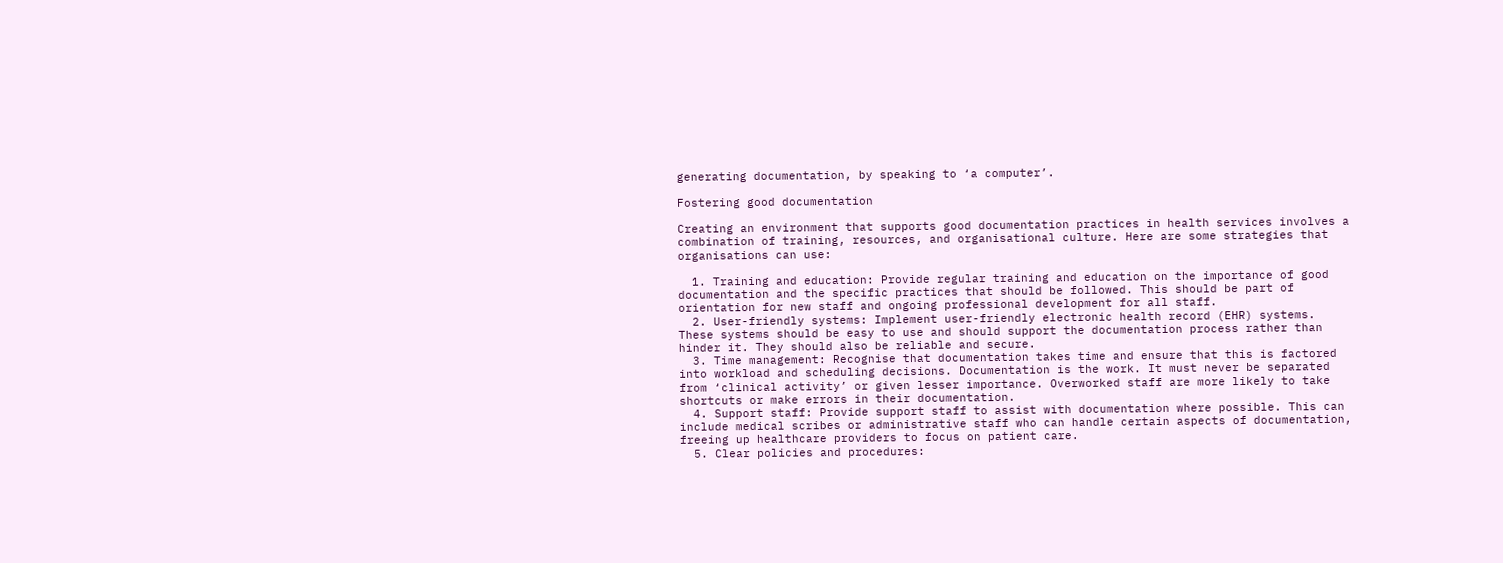generating documentation, by speaking to ‘a computer’.

Fostering good documentation

Creating an environment that supports good documentation practices in health services involves a combination of training, resources, and organisational culture. Here are some strategies that organisations can use:

  1. Training and education: Provide regular training and education on the importance of good documentation and the specific practices that should be followed. This should be part of orientation for new staff and ongoing professional development for all staff.
  2. User-friendly systems: Implement user-friendly electronic health record (EHR) systems. These systems should be easy to use and should support the documentation process rather than hinder it. They should also be reliable and secure.
  3. Time management: Recognise that documentation takes time and ensure that this is factored into workload and scheduling decisions. Documentation is the work. It must never be separated from ‘clinical activity’ or given lesser importance. Overworked staff are more likely to take shortcuts or make errors in their documentation.
  4. Support staff: Provide support staff to assist with documentation where possible. This can include medical scribes or administrative staff who can handle certain aspects of documentation, freeing up healthcare providers to focus on patient care.
  5. Clear policies and procedures: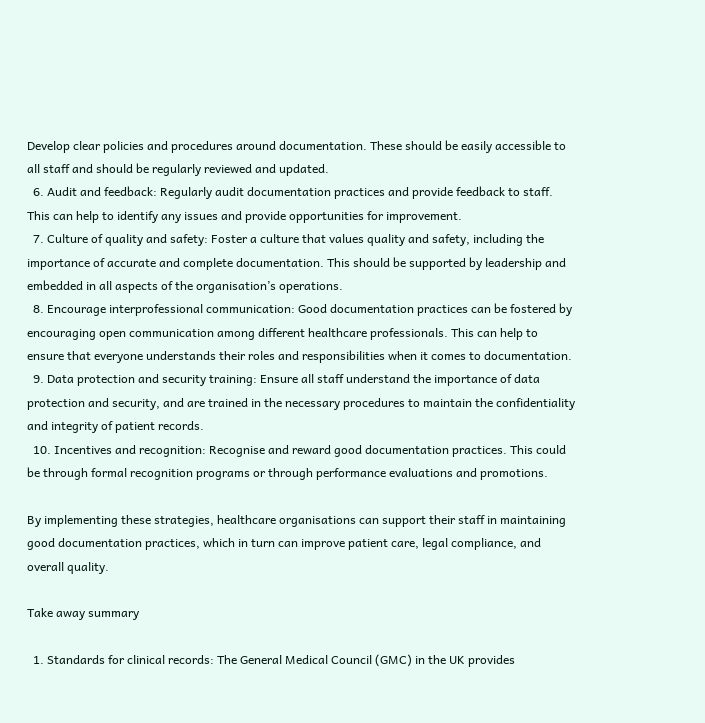Develop clear policies and procedures around documentation. These should be easily accessible to all staff and should be regularly reviewed and updated.
  6. Audit and feedback: Regularly audit documentation practices and provide feedback to staff. This can help to identify any issues and provide opportunities for improvement.
  7. Culture of quality and safety: Foster a culture that values quality and safety, including the importance of accurate and complete documentation. This should be supported by leadership and embedded in all aspects of the organisation’s operations.
  8. Encourage interprofessional communication: Good documentation practices can be fostered by encouraging open communication among different healthcare professionals. This can help to ensure that everyone understands their roles and responsibilities when it comes to documentation.
  9. Data protection and security training: Ensure all staff understand the importance of data protection and security, and are trained in the necessary procedures to maintain the confidentiality and integrity of patient records.
  10. Incentives and recognition: Recognise and reward good documentation practices. This could be through formal recognition programs or through performance evaluations and promotions.

By implementing these strategies, healthcare organisations can support their staff in maintaining good documentation practices, which in turn can improve patient care, legal compliance, and overall quality.

Take away summary

  1. Standards for clinical records: The General Medical Council (GMC) in the UK provides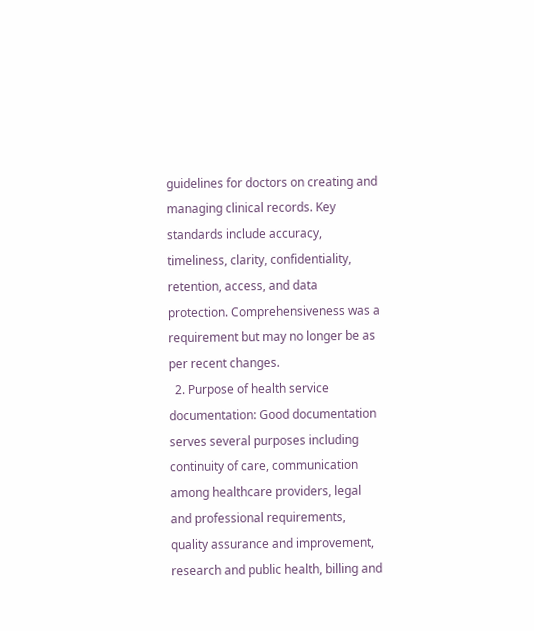guidelines for doctors on creating and managing clinical records. Key standards include accuracy, timeliness, clarity, confidentiality, retention, access, and data protection. Comprehensiveness was a requirement but may no longer be as per recent changes.
  2. Purpose of health service documentation: Good documentation serves several purposes including continuity of care, communication among healthcare providers, legal and professional requirements, quality assurance and improvement, research and public health, billing and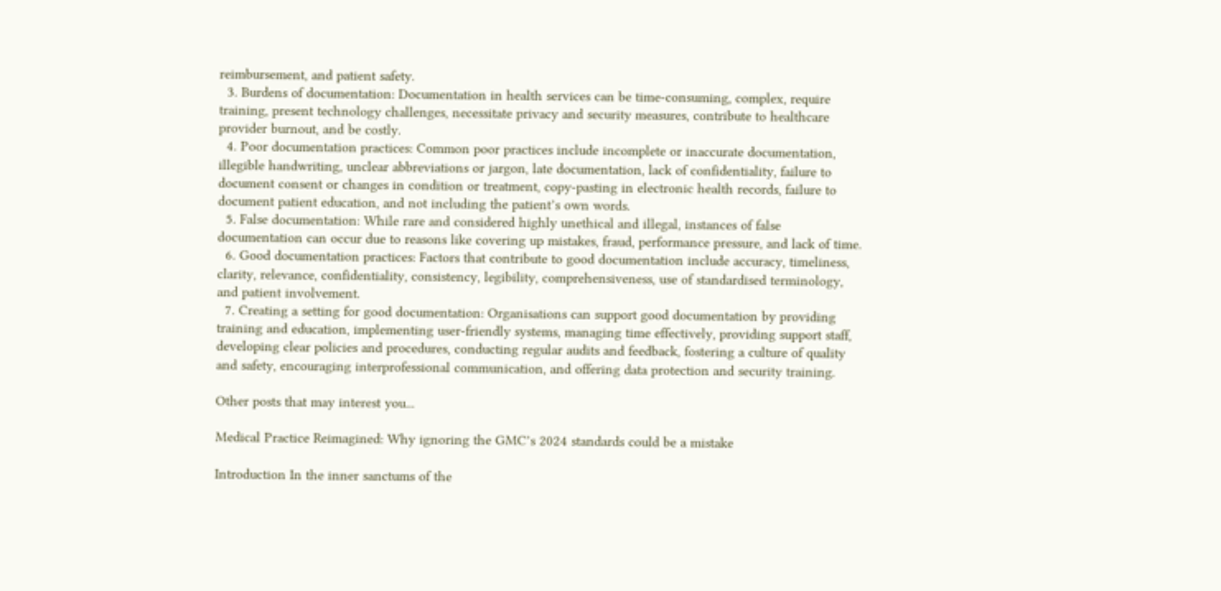reimbursement, and patient safety.
  3. Burdens of documentation: Documentation in health services can be time-consuming, complex, require training, present technology challenges, necessitate privacy and security measures, contribute to healthcare provider burnout, and be costly.
  4. Poor documentation practices: Common poor practices include incomplete or inaccurate documentation, illegible handwriting, unclear abbreviations or jargon, late documentation, lack of confidentiality, failure to document consent or changes in condition or treatment, copy-pasting in electronic health records, failure to document patient education, and not including the patient’s own words.
  5. False documentation: While rare and considered highly unethical and illegal, instances of false documentation can occur due to reasons like covering up mistakes, fraud, performance pressure, and lack of time.
  6. Good documentation practices: Factors that contribute to good documentation include accuracy, timeliness, clarity, relevance, confidentiality, consistency, legibility, comprehensiveness, use of standardised terminology, and patient involvement.
  7. Creating a setting for good documentation: Organisations can support good documentation by providing training and education, implementing user-friendly systems, managing time effectively, providing support staff, developing clear policies and procedures, conducting regular audits and feedback, fostering a culture of quality and safety, encouraging interprofessional communication, and offering data protection and security training.

Other posts that may interest you...

Medical Practice Reimagined: Why ignoring the GMC’s 2024 standards could be a mistake

Introduction In the inner sanctums of the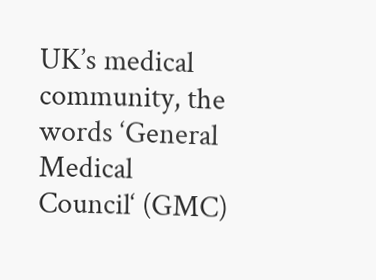UK’s medical community, the words ‘General Medical Council‘ (GMC)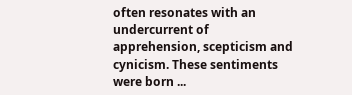often resonates with an undercurrent of apprehension, scepticism and cynicism. These sentiments were born ...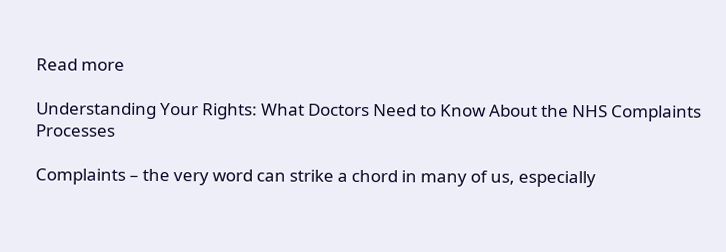Read more

Understanding Your Rights: What Doctors Need to Know About the NHS Complaints Processes

Complaints – the very word can strike a chord in many of us, especially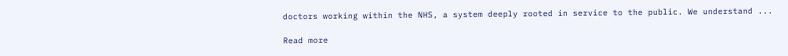doctors working within the NHS, a system deeply rooted in service to the public. We understand ...

Read more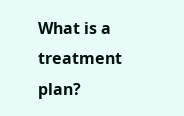What is a treatment plan?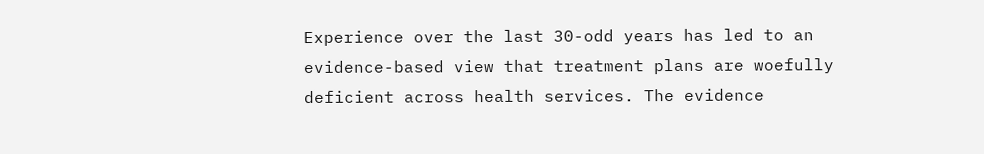Experience over the last 30-odd years has led to an evidence-based view that treatment plans are woefully deficient across health services. The evidence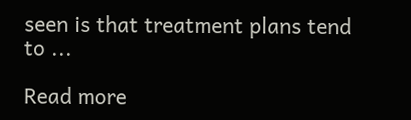seen is that treatment plans tend to ...

Read more